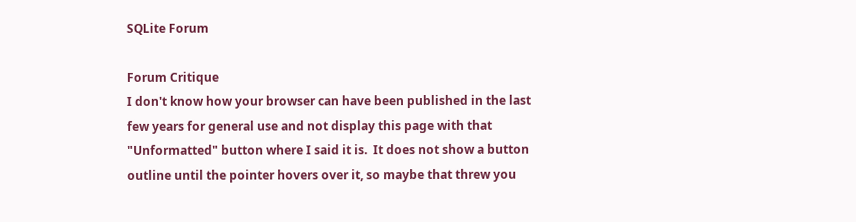SQLite Forum

Forum Critique
I don't know how your browser can have been published in the last few years for general use and not display this page with that "Unformatted" button where I said it is.  It does not show a button outline until the pointer hovers over it, so maybe that threw you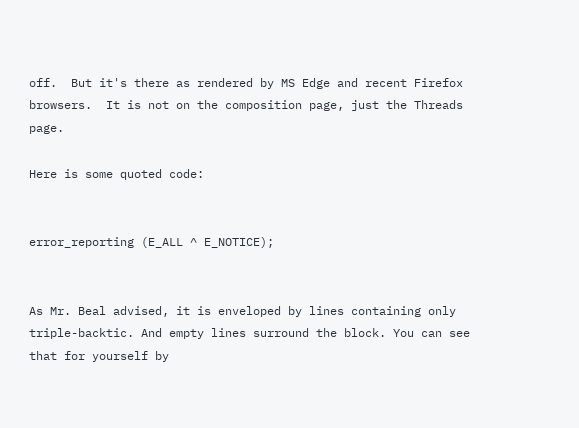off.  But it's there as rendered by MS Edge and recent Firefox browsers.  It is not on the composition page, just the Threads page.

Here is some quoted code:


error_reporting (E_ALL ^ E_NOTICE);


As Mr. Beal advised, it is enveloped by lines containing only triple-backtic. And empty lines surround the block. You can see that for yourself by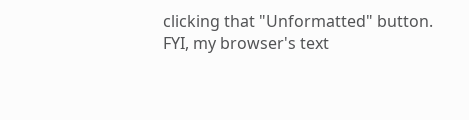clicking that "Unformatted" button. FYI, my browser's text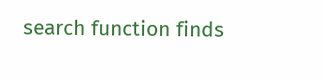search function finds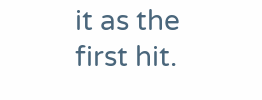it as the first hit.